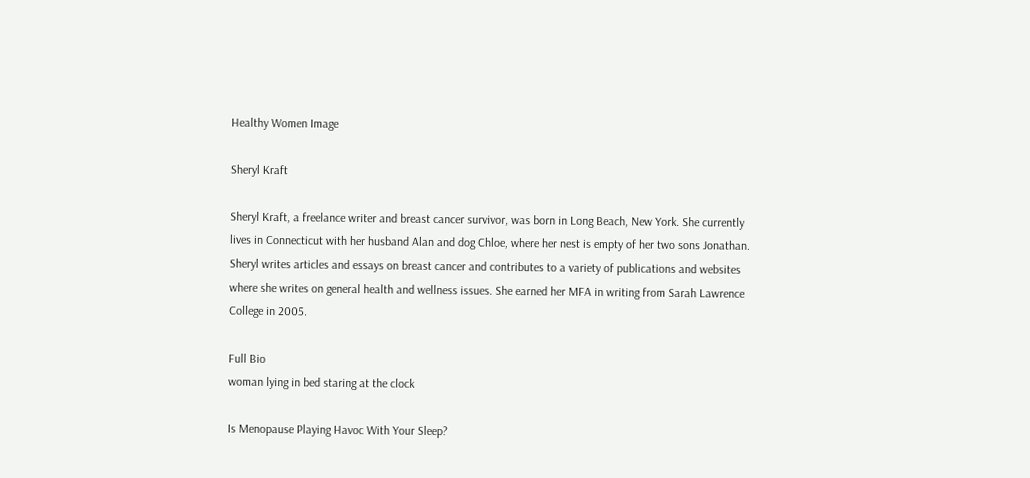Healthy Women Image

Sheryl Kraft

Sheryl Kraft, a freelance writer and breast cancer survivor, was born in Long Beach, New York. She currently lives in Connecticut with her husband Alan and dog Chloe, where her nest is empty of her two sons Jonathan. Sheryl writes articles and essays on breast cancer and contributes to a variety of publications and websites where she writes on general health and wellness issues. She earned her MFA in writing from Sarah Lawrence College in 2005.

Full Bio
woman lying in bed staring at the clock

Is Menopause Playing Havoc With Your Sleep?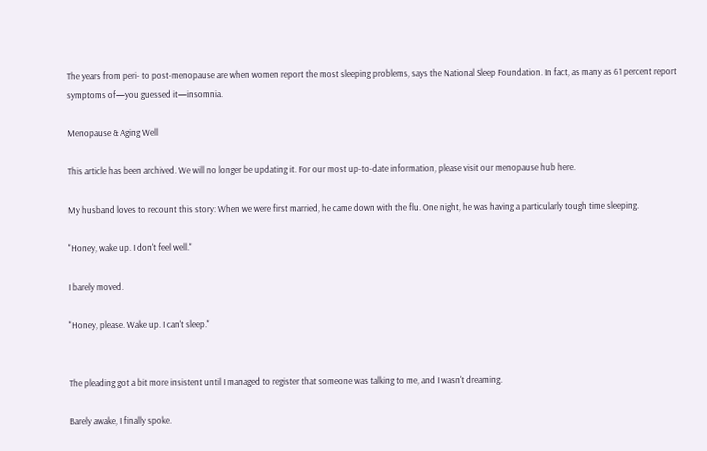The years from peri- to post-menopause are when women report the most sleeping problems, says the National Sleep Foundation. In fact, as many as 61 percent report symptoms of—you guessed it—insomnia.

Menopause & Aging Well

This article has been archived. We will no longer be updating it. For our most up-to-date information, please visit our menopause hub here.

My husband loves to recount this story: When we were first married, he came down with the flu. One night, he was having a particularly tough time sleeping.

"Honey, wake up. I don't feel well."

I barely moved.

"Honey, please. Wake up. I can't sleep."


The pleading got a bit more insistent until I managed to register that someone was talking to me, and I wasn't dreaming.

Barely awake, I finally spoke.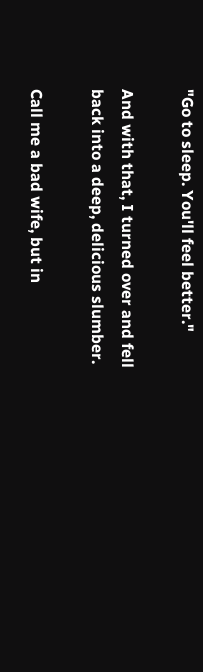"Go to sleep. You'll feel better."

And with that, I turned over and fell back into a deep, delicious slumber.

Call me a bad wife, but in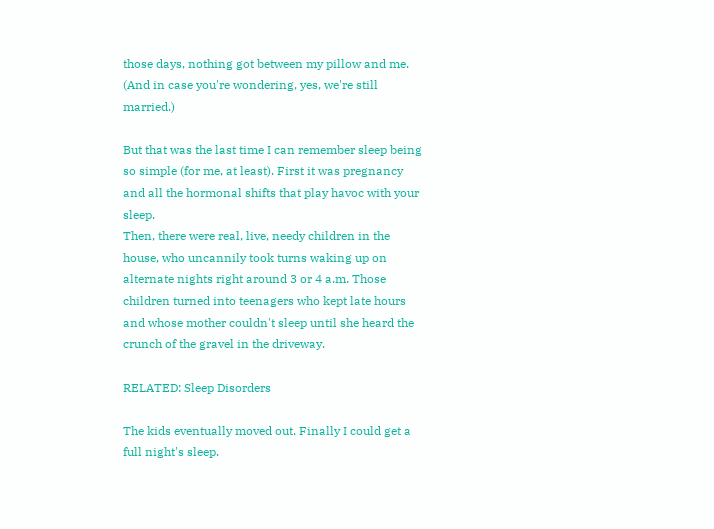those days, nothing got between my pillow and me.
(And in case you're wondering, yes, we're still married.)

But that was the last time I can remember sleep being so simple (for me, at least). First it was pregnancy and all the hormonal shifts that play havoc with your sleep.
Then, there were real, live, needy children in the house, who uncannily took turns waking up on alternate nights right around 3 or 4 a.m. Those children turned into teenagers who kept late hours and whose mother couldn't sleep until she heard the crunch of the gravel in the driveway.

RELATED: Sleep Disorders

The kids eventually moved out. Finally I could get a full night's sleep.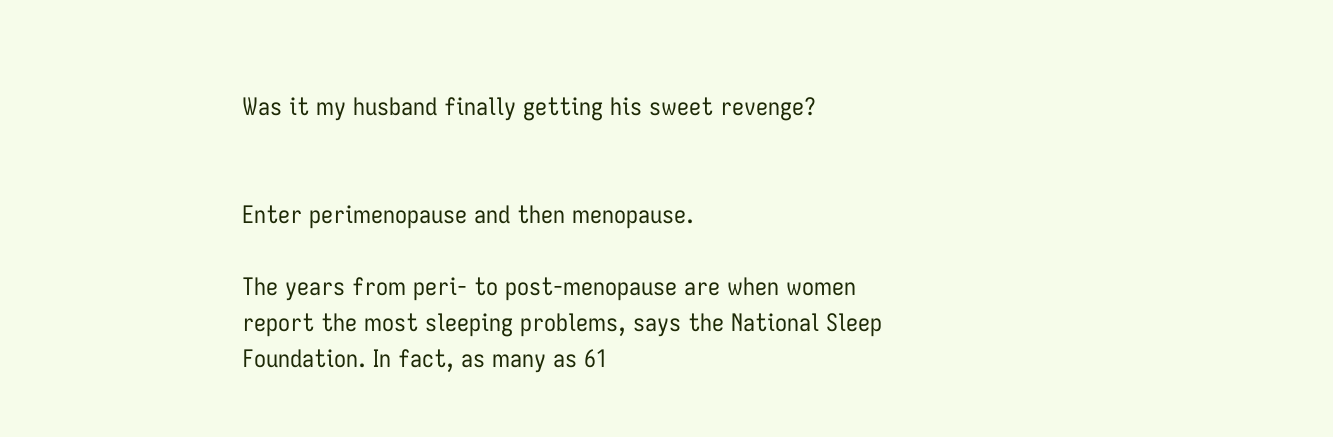Was it my husband finally getting his sweet revenge?


Enter perimenopause and then menopause.

The years from peri- to post-menopause are when women report the most sleeping problems, says the National Sleep Foundation. In fact, as many as 61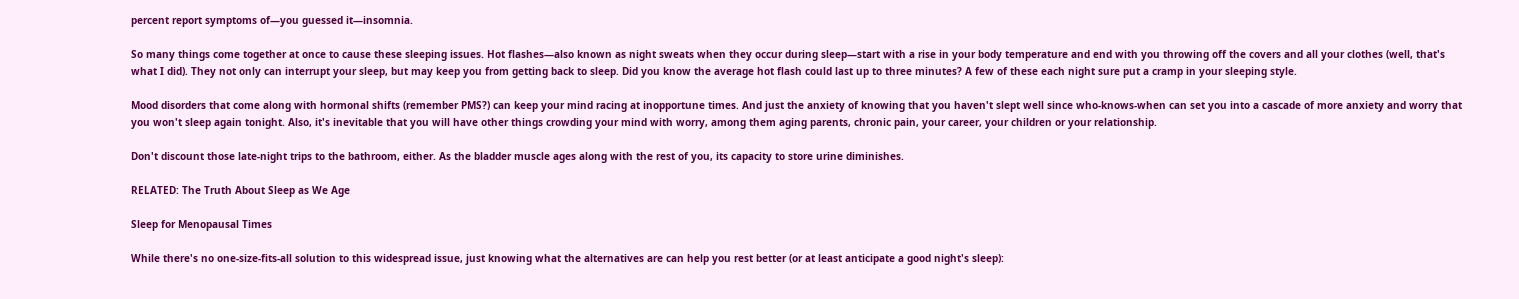percent report symptoms of—you guessed it—insomnia.

So many things come together at once to cause these sleeping issues. Hot flashes—also known as night sweats when they occur during sleep—start with a rise in your body temperature and end with you throwing off the covers and all your clothes (well, that's what I did). They not only can interrupt your sleep, but may keep you from getting back to sleep. Did you know the average hot flash could last up to three minutes? A few of these each night sure put a cramp in your sleeping style.

Mood disorders that come along with hormonal shifts (remember PMS?) can keep your mind racing at inopportune times. And just the anxiety of knowing that you haven't slept well since who-knows-when can set you into a cascade of more anxiety and worry that you won't sleep again tonight. Also, it's inevitable that you will have other things crowding your mind with worry, among them aging parents, chronic pain, your career, your children or your relationship.

Don't discount those late-night trips to the bathroom, either. As the bladder muscle ages along with the rest of you, its capacity to store urine diminishes.

RELATED: The Truth About Sleep as We Age

Sleep for Menopausal Times

While there's no one-size-fits-all solution to this widespread issue, just knowing what the alternatives are can help you rest better (or at least anticipate a good night's sleep):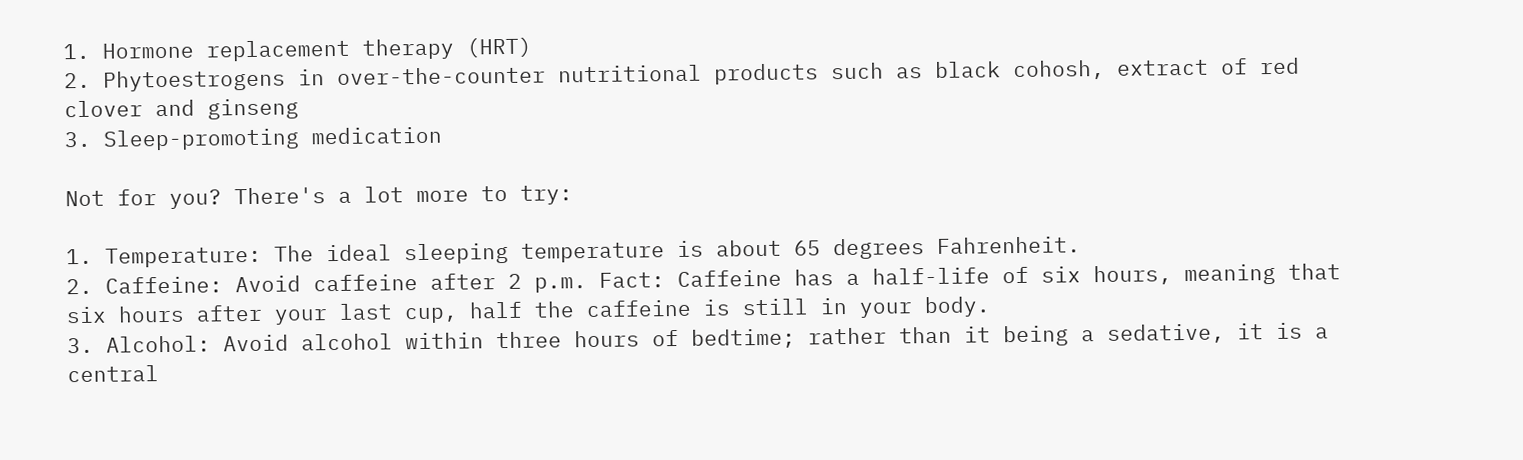1. Hormone replacement therapy (HRT)
2. Phytoestrogens in over-the-counter nutritional products such as black cohosh, extract of red clover and ginseng
3. Sleep-promoting medication

Not for you? There's a lot more to try:

1. Temperature: The ideal sleeping temperature is about 65 degrees Fahrenheit.
2. Caffeine: Avoid caffeine after 2 p.m. Fact: Caffeine has a half-life of six hours, meaning that six hours after your last cup, half the caffeine is still in your body.
3. Alcohol: Avoid alcohol within three hours of bedtime; rather than it being a sedative, it is a central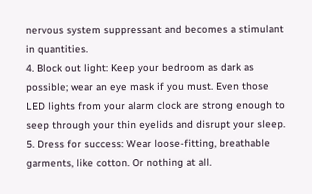nervous system suppressant and becomes a stimulant in quantities.
4. Block out light: Keep your bedroom as dark as possible; wear an eye mask if you must. Even those LED lights from your alarm clock are strong enough to seep through your thin eyelids and disrupt your sleep.
5. Dress for success: Wear loose-fitting, breathable garments, like cotton. Or nothing at all.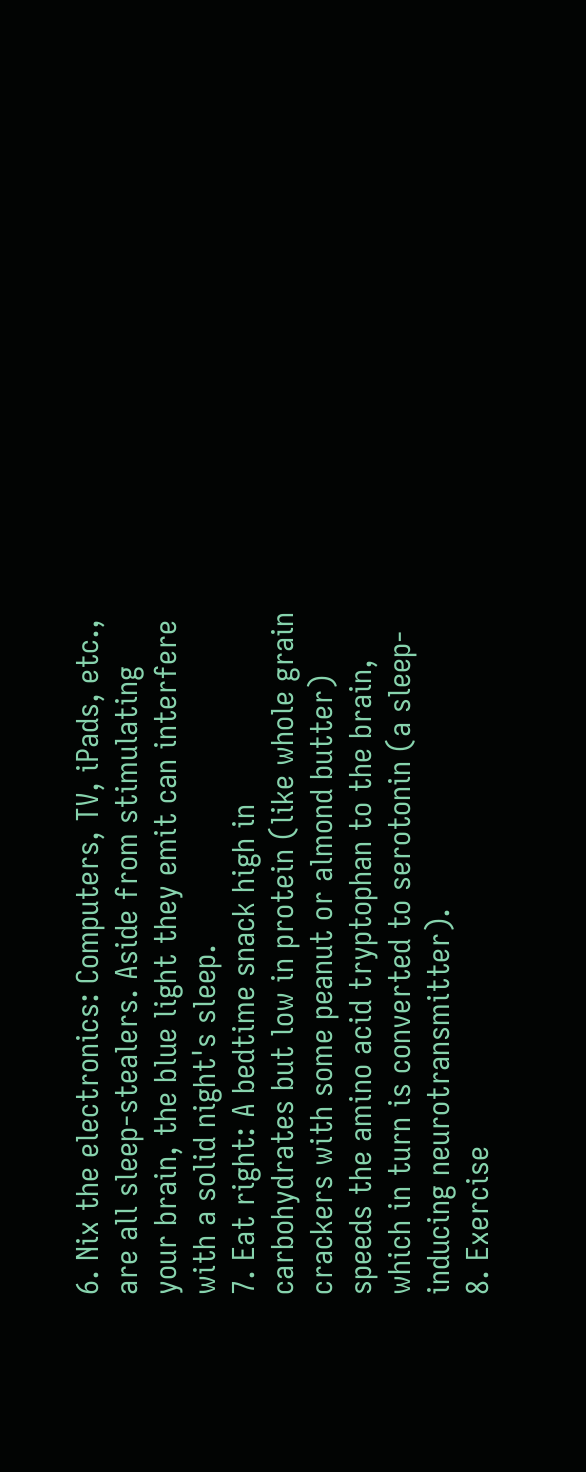6. Nix the electronics: Computers, TV, iPads, etc., are all sleep-stealers. Aside from stimulating your brain, the blue light they emit can interfere with a solid night's sleep.
7. Eat right: A bedtime snack high in carbohydrates but low in protein (like whole grain crackers with some peanut or almond butter) speeds the amino acid tryptophan to the brain, which in turn is converted to serotonin (a sleep-inducing neurotransmitter).
8. Exercise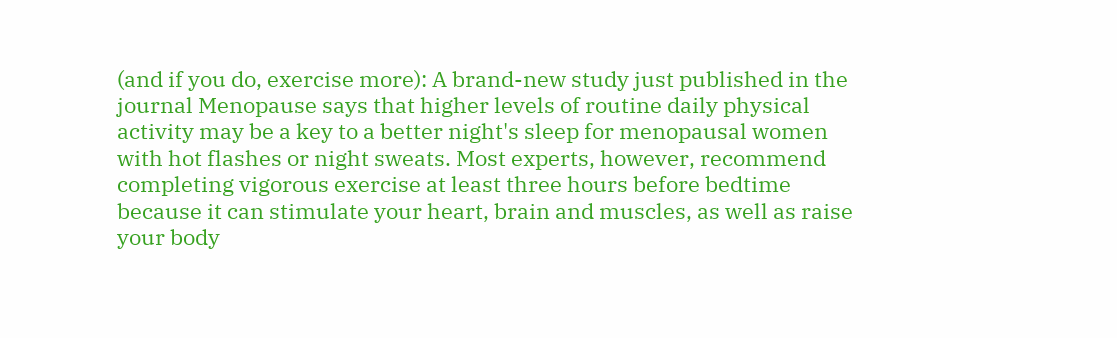(and if you do, exercise more): A brand-new study just published in the journal Menopause says that higher levels of routine daily physical activity may be a key to a better night's sleep for menopausal women with hot flashes or night sweats. Most experts, however, recommend completing vigorous exercise at least three hours before bedtime because it can stimulate your heart, brain and muscles, as well as raise your body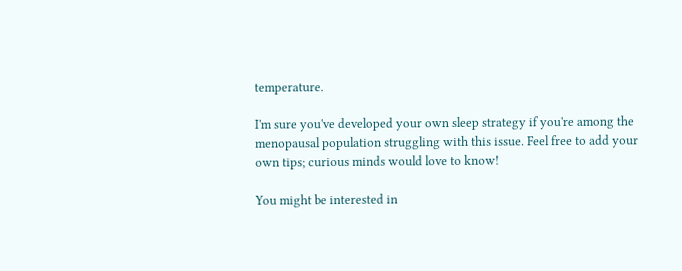temperature.

I'm sure you've developed your own sleep strategy if you're among the menopausal population struggling with this issue. Feel free to add your own tips; curious minds would love to know!

You might be interested in